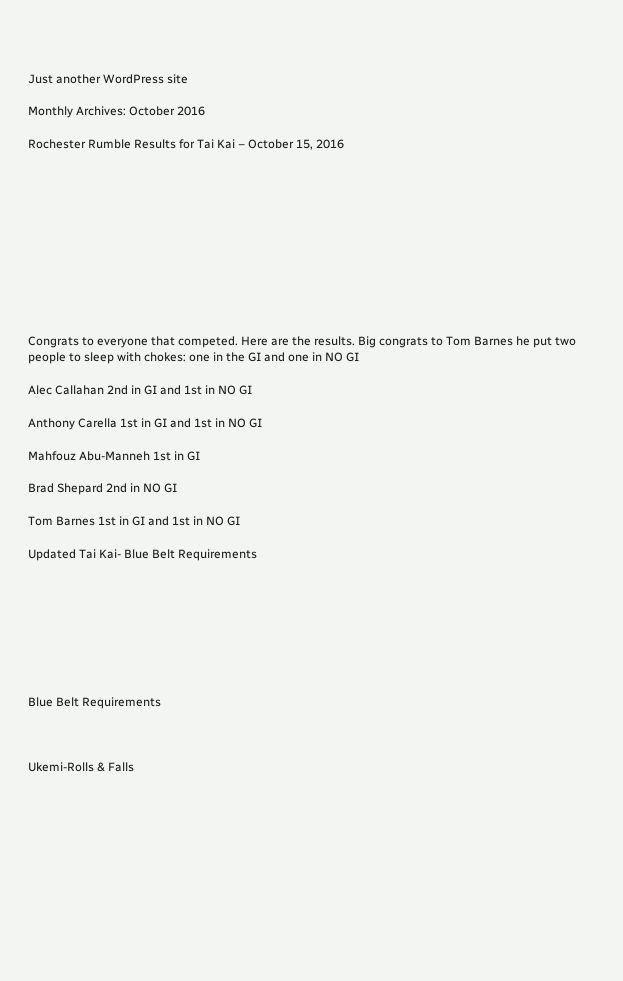Just another WordPress site

Monthly Archives: October 2016

Rochester Rumble Results for Tai Kai – October 15, 2016











Congrats to everyone that competed. Here are the results. Big congrats to Tom Barnes he put two people to sleep with chokes: one in the GI and one in NO GI

Alec Callahan 2nd in GI and 1st in NO GI

Anthony Carella 1st in GI and 1st in NO GI

Mahfouz Abu-Manneh 1st in GI

Brad Shepard 2nd in NO GI

Tom Barnes 1st in GI and 1st in NO GI

Updated Tai Kai- Blue Belt Requirements








Blue Belt Requirements



Ukemi-Rolls & Falls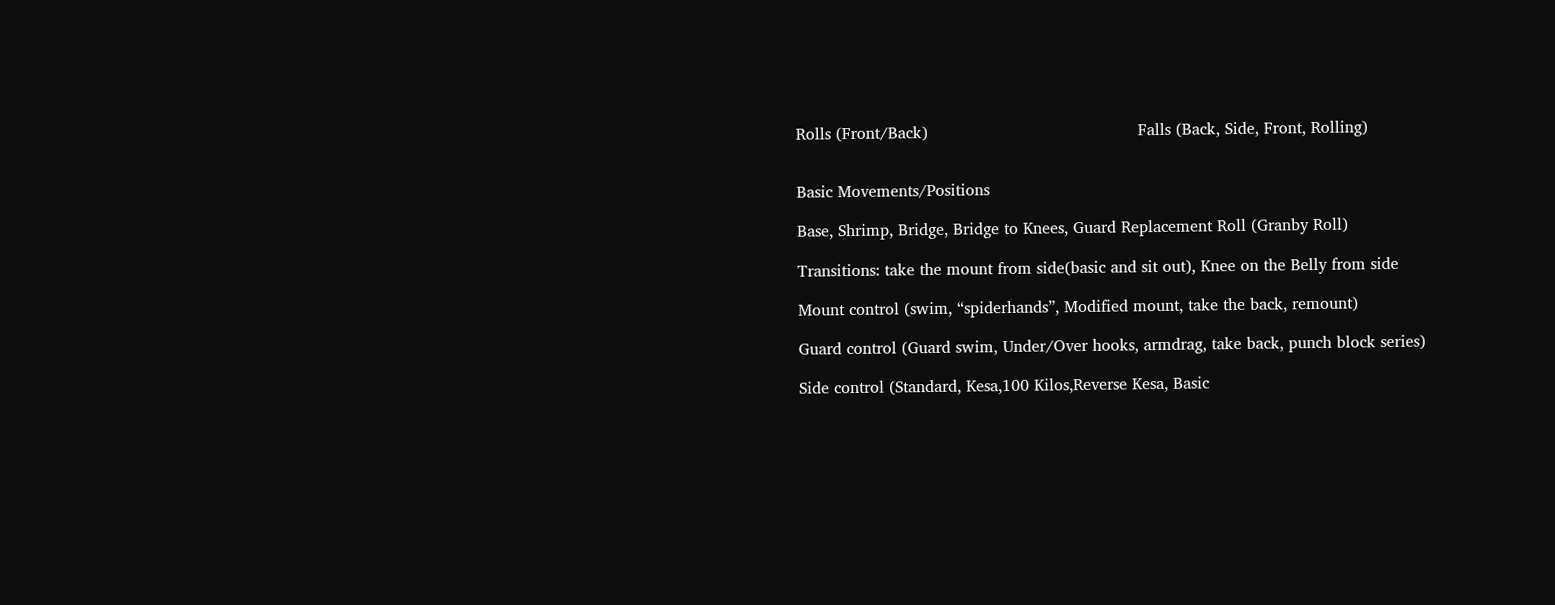Rolls (Front/Back)                                          Falls (Back, Side, Front, Rolling)


Basic Movements/Positions

Base, Shrimp, Bridge, Bridge to Knees, Guard Replacement Roll (Granby Roll)

Transitions: take the mount from side(basic and sit out), Knee on the Belly from side

Mount control (swim, “spiderhands”, Modified mount, take the back, remount)

Guard control (Guard swim, Under/Over hooks, armdrag, take back, punch block series)

Side control (Standard, Kesa,100 Kilos,Reverse Kesa, Basic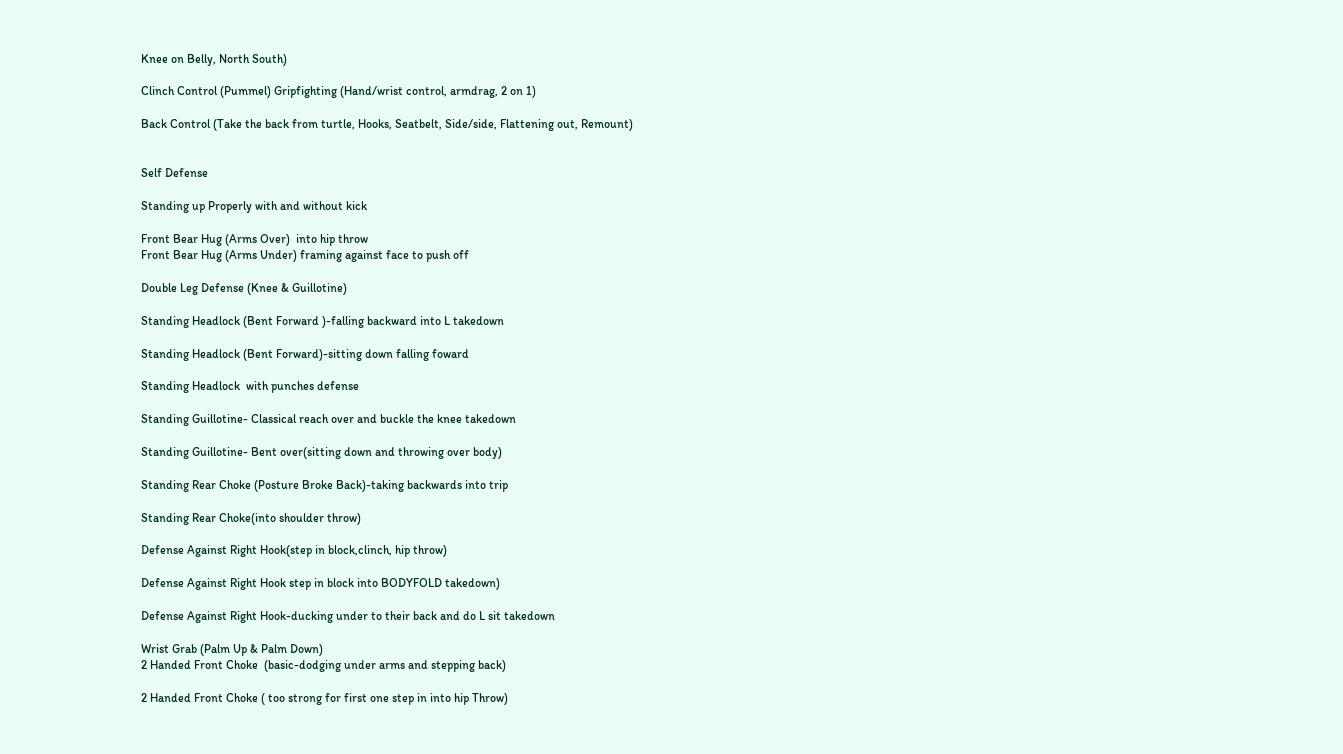Knee on Belly, North South)

Clinch Control (Pummel) Gripfighting (Hand/wrist control, armdrag, 2 on 1)

Back Control (Take the back from turtle, Hooks, Seatbelt, Side/side, Flattening out, Remount)


Self Defense

Standing up Properly with and without kick

Front Bear Hug (Arms Over)  into hip throw
Front Bear Hug (Arms Under) framing against face to push off

Double Leg Defense (Knee & Guillotine)

Standing Headlock (Bent Forward )-falling backward into L takedown

Standing Headlock (Bent Forward)-sitting down falling foward

Standing Headlock  with punches defense

Standing Guillotine- Classical reach over and buckle the knee takedown

Standing Guillotine- Bent over(sitting down and throwing over body)

Standing Rear Choke (Posture Broke Back)-taking backwards into trip

Standing Rear Choke(into shoulder throw)

Defense Against Right Hook(step in block,clinch, hip throw)

Defense Against Right Hook step in block into BODYFOLD takedown)

Defense Against Right Hook-ducking under to their back and do L sit takedown

Wrist Grab (Palm Up & Palm Down)
2 Handed Front Choke  (basic-dodging under arms and stepping back)

2 Handed Front Choke ( too strong for first one step in into hip Throw)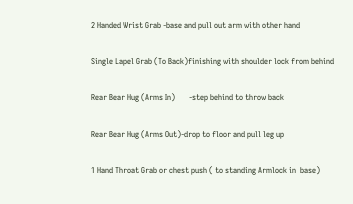2 Handed Wrist Grab -base and pull out arm with other hand

Single Lapel Grab (To Back)finishing with shoulder lock from behind

Rear Bear Hug (Arms In)       -step behind to throw back

Rear Bear Hug (Arms Out)-drop to floor and pull leg up

1 Hand Throat Grab or chest push ( to standing Armlock in  base)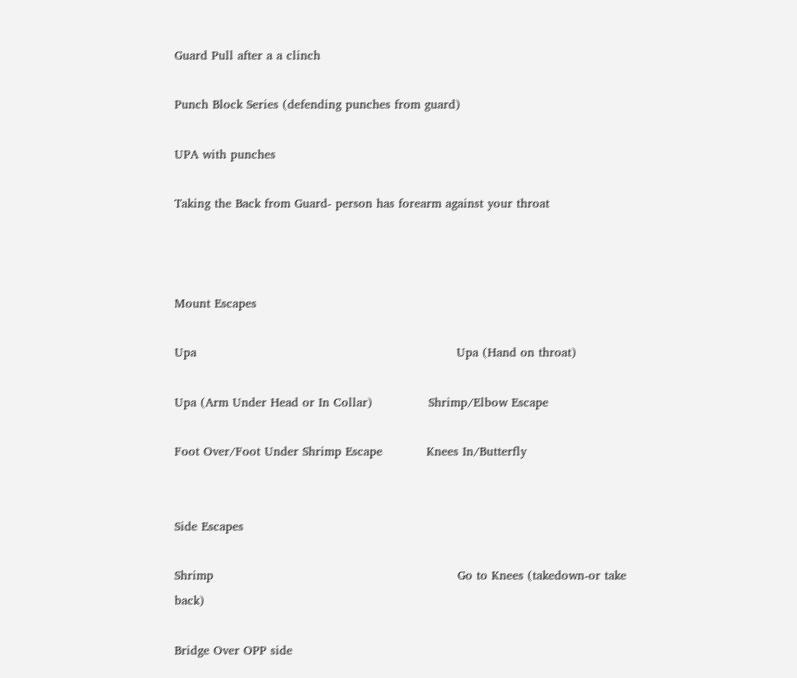Guard Pull after a a clinch

Punch Block Series (defending punches from guard)

UPA with punches

Taking the Back from Guard- person has forearm against your throat



Mount Escapes

Upa                                                                 Upa (Hand on throat)

Upa (Arm Under Head or In Collar)              Shrimp/Elbow Escape

Foot Over/Foot Under Shrimp Escape           Knees In/Butterfly


Side Escapes

Shrimp                                                             Go to Knees (takedown-or take back)

Bridge Over OPP side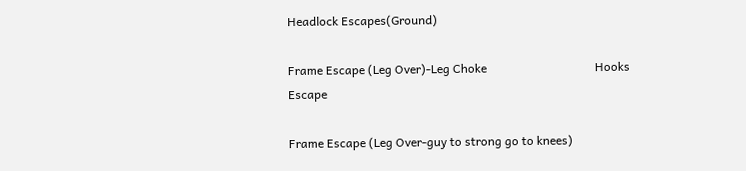Headlock Escapes(Ground)

Frame Escape (Leg Over)-Leg Choke                                    Hooks Escape

Frame Escape (Leg Over-guy to strong go to knees)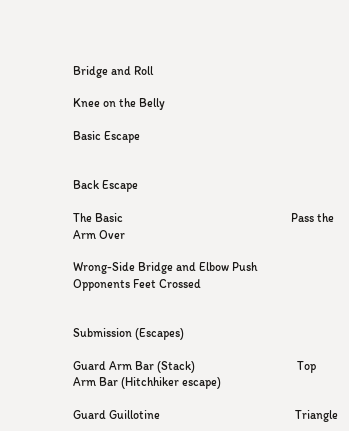Bridge and Roll

Knee on the Belly

Basic Escape


Back Escape

The Basic                                                        Pass the Arm Over

Wrong-Side Bridge and Elbow Push             Opponents Feet Crossed


Submission (Escapes)

Guard Arm Bar (Stack)                                  Top Arm Bar (Hitchhiker escape)

Guard Guillotine                                             Triangle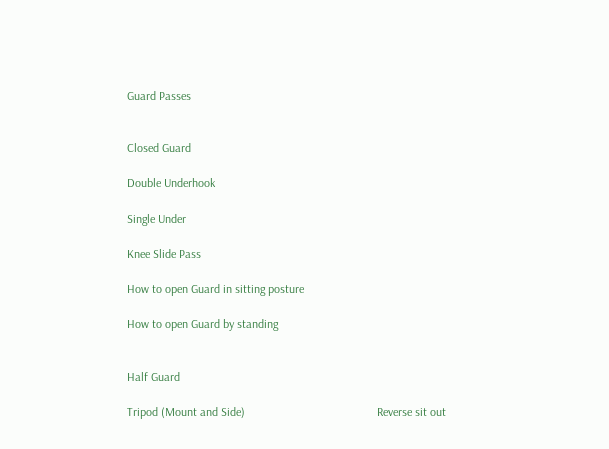Guard Passes


Closed Guard

Double Underhook

Single Under

Knee Slide Pass

How to open Guard in sitting posture

How to open Guard by standing


Half Guard

Tripod (Mount and Side)                                            Reverse sit out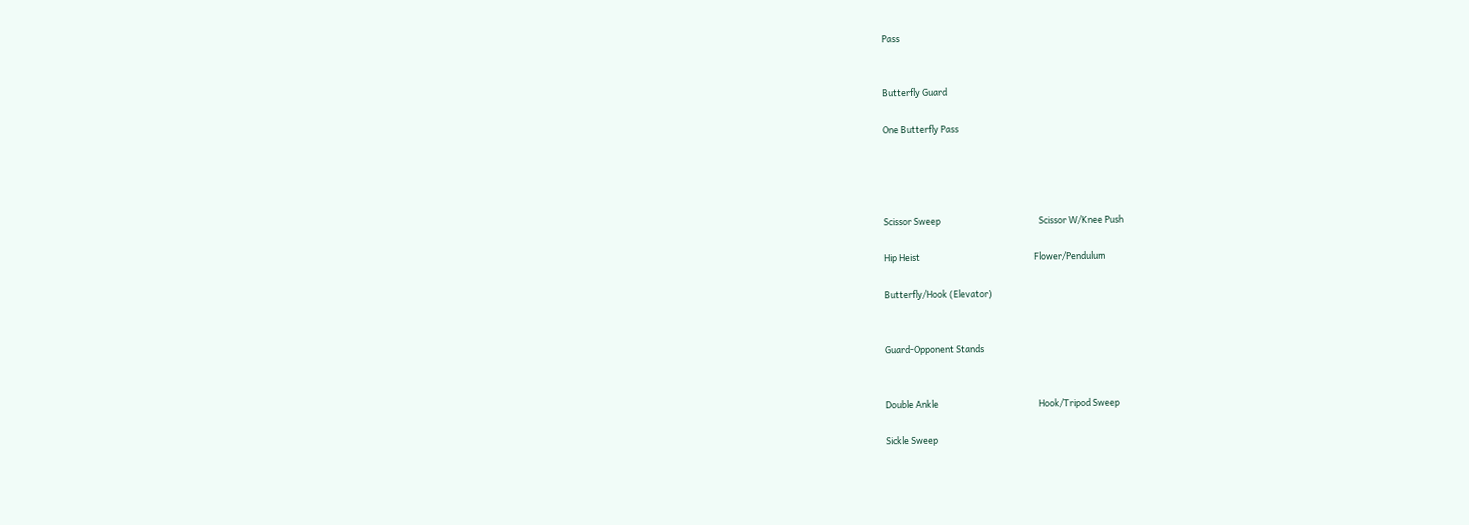Pass


Butterfly Guard

One Butterfly Pass




Scissor Sweep                                                 Scissor W/Knee Push

Hip Heist                                                         Flower/Pendulum

Butterfly/Hook (Elevator)


Guard-Opponent Stands


Double Ankle                                                  Hook/Tripod Sweep

Sickle Sweep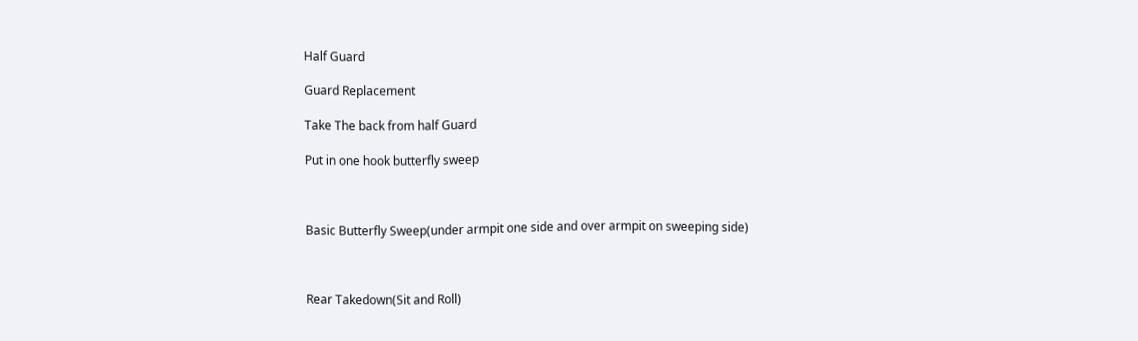Half Guard

Guard Replacement

Take The back from half Guard

Put in one hook butterfly sweep



Basic Butterfly Sweep(under armpit one side and over armpit on sweeping side)



Rear Takedown(Sit and Roll)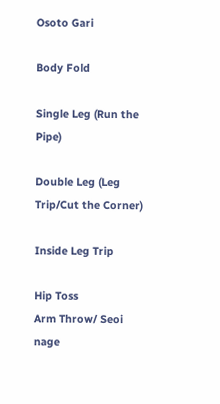Osoto Gari

Body Fold

Single Leg (Run the Pipe)

Double Leg (Leg Trip/Cut the Corner)

Inside Leg Trip

Hip Toss
Arm Throw/ Seoi nage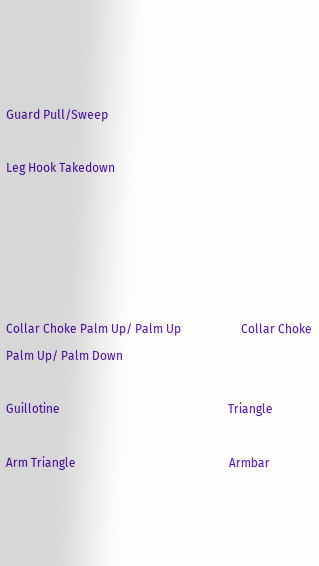Guard Pull/Sweep

Leg Hook Takedown





Collar Choke Palm Up/ Palm Up                    Collar Choke Palm Up/ Palm Down

Guillotine                                                        Triangle

Arm Triangle                                                   Armbar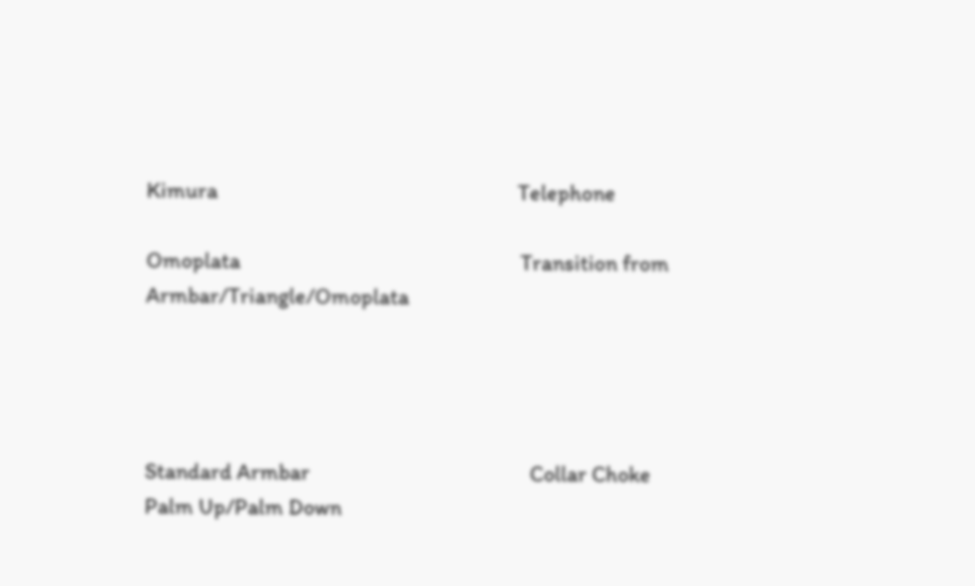Kimura                                                            Telephone

Omoplata                                                        Transition from Armbar/Triangle/Omoplata




Standard Armbar                                            Collar Choke Palm Up/Palm Down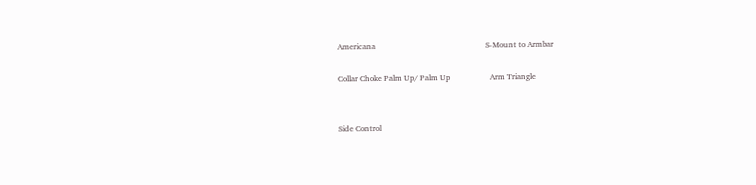Americana                                                       S-Mount to Armbar

Collar Choke Palm Up/ Palm Up                    Arm Triangle


Side Control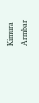Kimura                                                            Armbar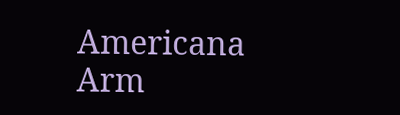Americana                                                       Arm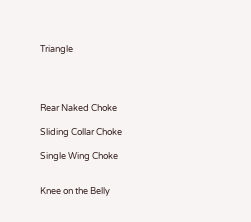Triangle




Rear Naked Choke

Sliding Collar Choke

Single Wing Choke


Knee on the Belly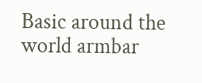Basic around the world armbar